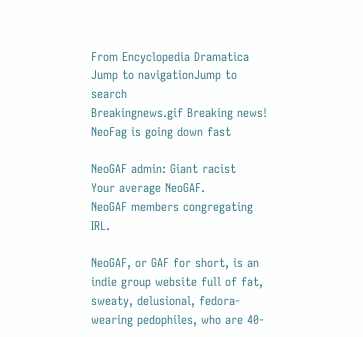From Encyclopedia Dramatica
Jump to navigationJump to search
Breakingnews.gif Breaking news!
NeoFag is going down fast

NeoGAF admin: Giant racist
Your average NeoGAF.
NeoGAF members congregating IRL.

NeoGAF, or GAF for short, is an indie group website full of fat, sweaty, delusional, fedora-wearing pedophiles, who are 40-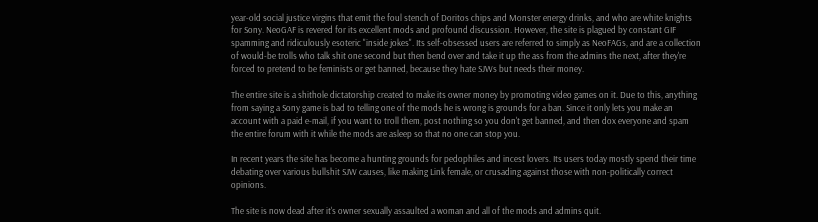year-old social justice virgins that emit the foul stench of Doritos chips and Monster energy drinks, and who are white knights for Sony. NeoGAF is revered for its excellent mods and profound discussion. However, the site is plagued by constant GIF spamming and ridiculously esoteric "inside jokes". Its self-obsessed users are referred to simply as NeoFAGs, and are a collection of would-be trolls who talk shit one second but then bend over and take it up the ass from the admins the next, after they're forced to pretend to be feminists or get banned, because they hate SJWs but needs their money.

The entire site is a shithole dictatorship created to make its owner money by promoting video games on it. Due to this, anything from saying a Sony game is bad to telling one of the mods he is wrong is grounds for a ban. Since it only lets you make an account with a paid e-mail, if you want to troll them, post nothing so you don't get banned, and then dox everyone and spam the entire forum with it while the mods are asleep so that no one can stop you.

In recent years the site has become a hunting grounds for pedophiles and incest lovers. Its users today mostly spend their time debating over various bullshit SJW causes, like making Link female, or crusading against those with non-politically correct opinions.

The site is now dead after it's owner sexually assaulted a woman and all of the mods and admins quit.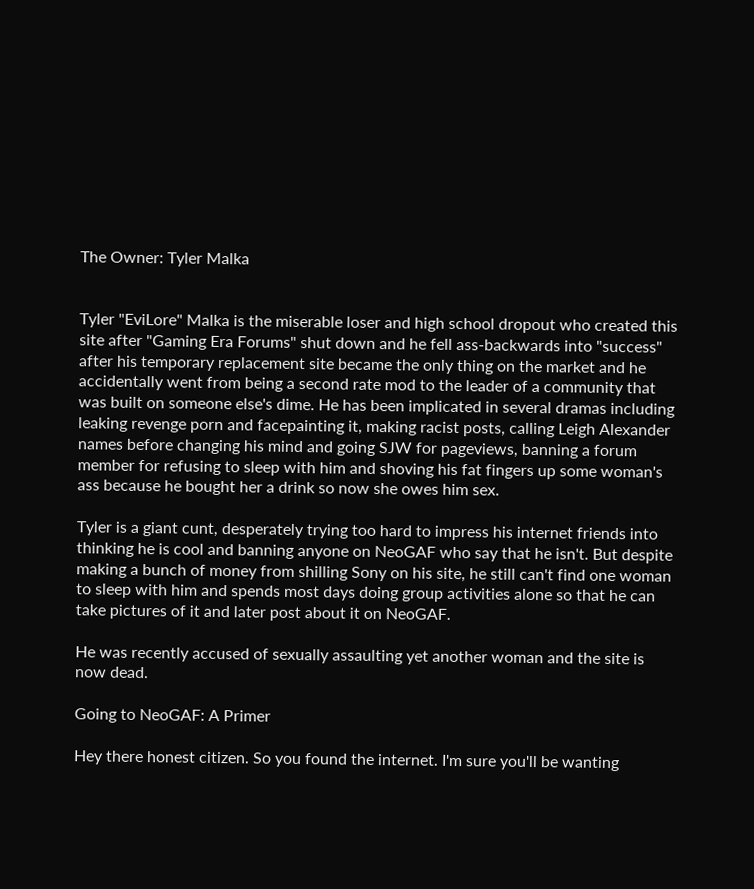The Owner: Tyler Malka


Tyler "EviLore" Malka is the miserable loser and high school dropout who created this site after "Gaming Era Forums" shut down and he fell ass-backwards into "success" after his temporary replacement site became the only thing on the market and he accidentally went from being a second rate mod to the leader of a community that was built on someone else's dime. He has been implicated in several dramas including leaking revenge porn and facepainting it, making racist posts, calling Leigh Alexander names before changing his mind and going SJW for pageviews, banning a forum member for refusing to sleep with him and shoving his fat fingers up some woman's ass because he bought her a drink so now she owes him sex.

Tyler is a giant cunt, desperately trying too hard to impress his internet friends into thinking he is cool and banning anyone on NeoGAF who say that he isn't. But despite making a bunch of money from shilling Sony on his site, he still can't find one woman to sleep with him and spends most days doing group activities alone so that he can take pictures of it and later post about it on NeoGAF.

He was recently accused of sexually assaulting yet another woman and the site is now dead.

Going to NeoGAF: A Primer

Hey there honest citizen. So you found the internet. I'm sure you'll be wanting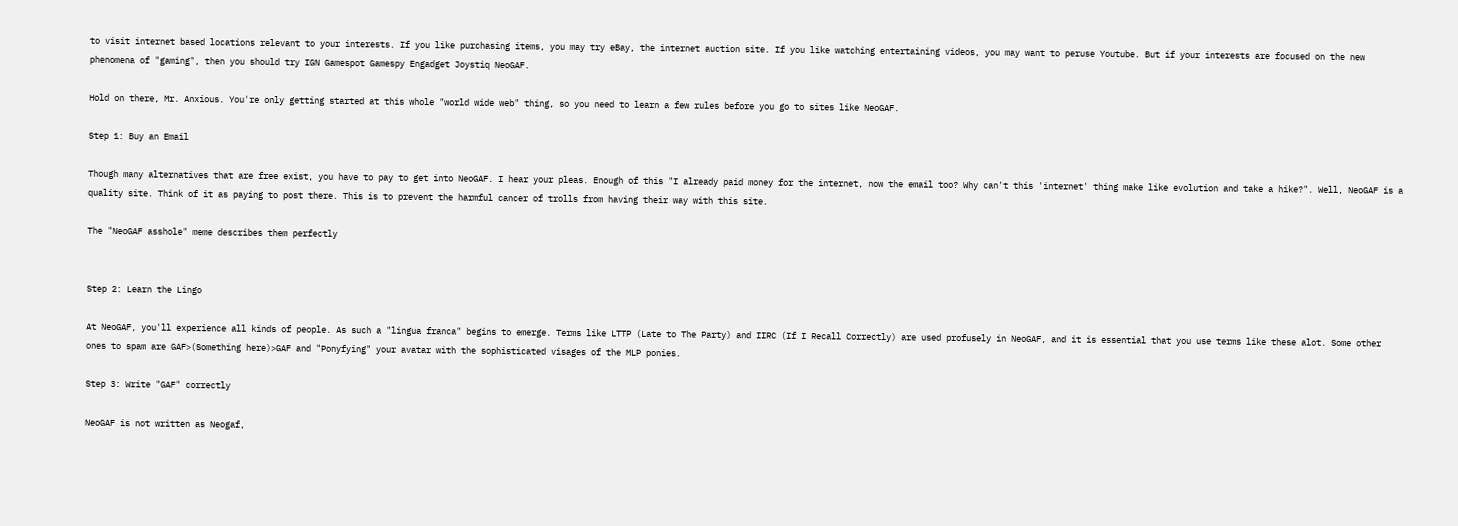to visit internet based locations relevant to your interests. If you like purchasing items, you may try eBay, the internet auction site. If you like watching entertaining videos, you may want to peruse Youtube. But if your interests are focused on the new phenomena of "gaming", then you should try IGN Gamespot Gamespy Engadget Joystiq NeoGAF.

Hold on there, Mr. Anxious. You're only getting started at this whole "world wide web" thing, so you need to learn a few rules before you go to sites like NeoGAF.

Step 1: Buy an Email

Though many alternatives that are free exist, you have to pay to get into NeoGAF. I hear your pleas. Enough of this "I already paid money for the internet, now the email too? Why can't this 'internet' thing make like evolution and take a hike?". Well, NeoGAF is a quality site. Think of it as paying to post there. This is to prevent the harmful cancer of trolls from having their way with this site.

The "NeoGAF asshole" meme describes them perfectly


Step 2: Learn the Lingo

At NeoGAF, you'll experience all kinds of people. As such a "lingua franca" begins to emerge. Terms like LTTP (Late to The Party) and IIRC (If I Recall Correctly) are used profusely in NeoGAF, and it is essential that you use terms like these alot. Some other ones to spam are GAF>(Something here)>GAF and "Ponyfying" your avatar with the sophisticated visages of the MLP ponies.

Step 3: Write "GAF" correctly

NeoGAF is not written as Neogaf,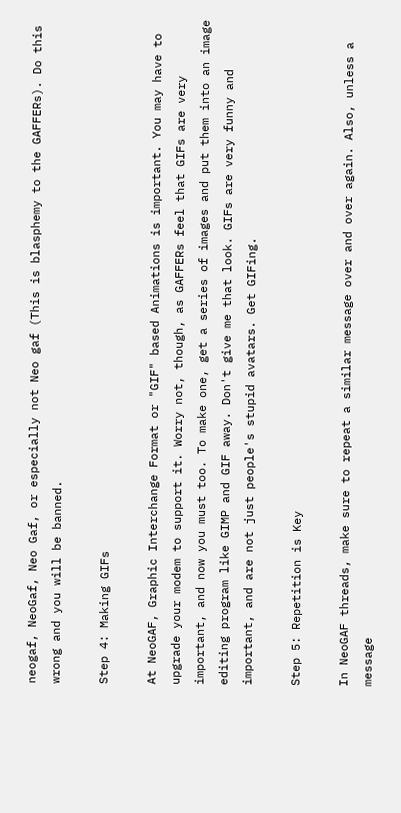neogaf, NeoGaf, Neo Gaf, or especially not Neo gaf (This is blasphemy to the GAFFERs). Do this wrong and you will be banned.

Step 4: Making GIFs

At NeoGAF, Graphic Interchange Format or "GIF" based Animations is important. You may have to upgrade your modem to support it. Worry not, though, as GAFFERs feel that GIFs are very important, and now you must too. To make one, get a series of images and put them into an image editing program like GIMP and GIF away. Don't give me that look. GIFs are very funny and important, and are not just people's stupid avatars. Get GIFing.

Step 5: Repetition is Key

In NeoGAF threads, make sure to repeat a similar message over and over again. Also, unless a message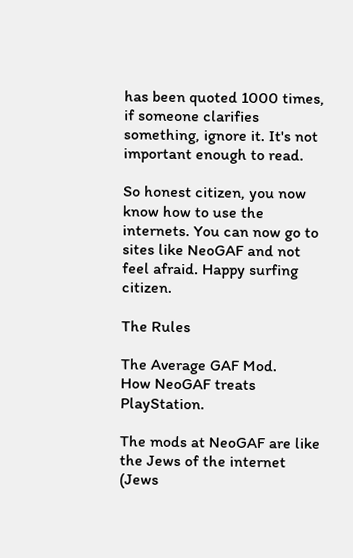has been quoted 1000 times, if someone clarifies something, ignore it. It's not important enough to read.

So honest citizen, you now know how to use the internets. You can now go to sites like NeoGAF and not feel afraid. Happy surfing citizen.

The Rules

The Average GAF Mod.
How NeoGAF treats PlayStation.

The mods at NeoGAF are like the Jews of the internet (Jews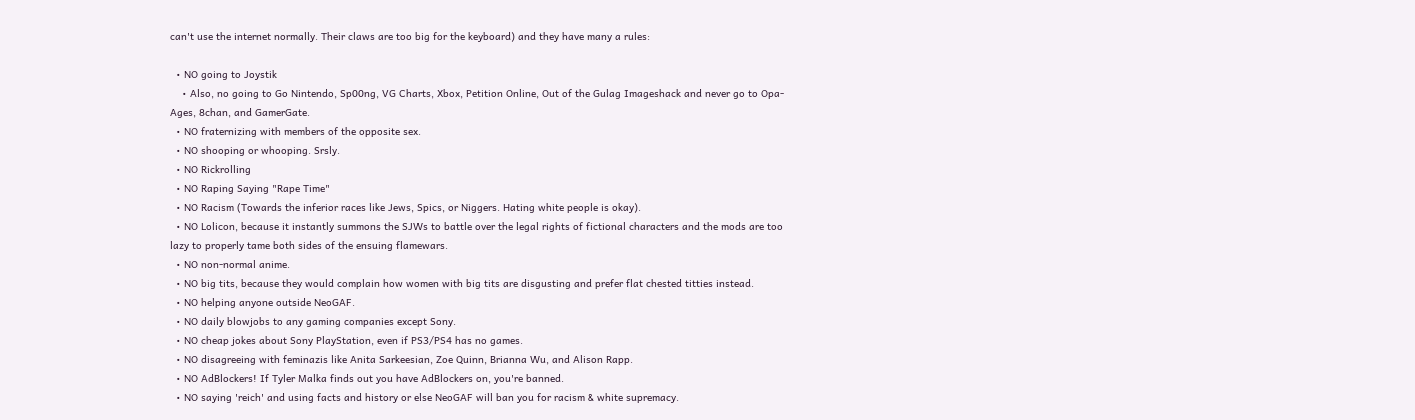can't use the internet normally. Their claws are too big for the keyboard) and they have many a rules:

  • NO going to Joystik
    • Also, no going to Go Nintendo, Sp00ng, VG Charts, Xbox, Petition Online, Out of the Gulag Imageshack and never go to Opa-Ages, 8chan, and GamerGate.
  • NO fraternizing with members of the opposite sex.
  • NO shooping or whooping. Srsly.
  • NO Rickrolling
  • NO Raping Saying "Rape Time"
  • NO Racism (Towards the inferior races like Jews, Spics, or Niggers. Hating white people is okay).
  • NO Lolicon, because it instantly summons the SJWs to battle over the legal rights of fictional characters and the mods are too lazy to properly tame both sides of the ensuing flamewars.
  • NO non-normal anime.
  • NO big tits, because they would complain how women with big tits are disgusting and prefer flat chested titties instead.
  • NO helping anyone outside NeoGAF.
  • NO daily blowjobs to any gaming companies except Sony.
  • NO cheap jokes about Sony PlayStation, even if PS3/PS4 has no games.
  • NO disagreeing with feminazis like Anita Sarkeesian, Zoe Quinn, Brianna Wu, and Alison Rapp.
  • NO AdBlockers! If Tyler Malka finds out you have AdBlockers on, you're banned.
  • NO saying 'reich' and using facts and history or else NeoGAF will ban you for racism & white supremacy.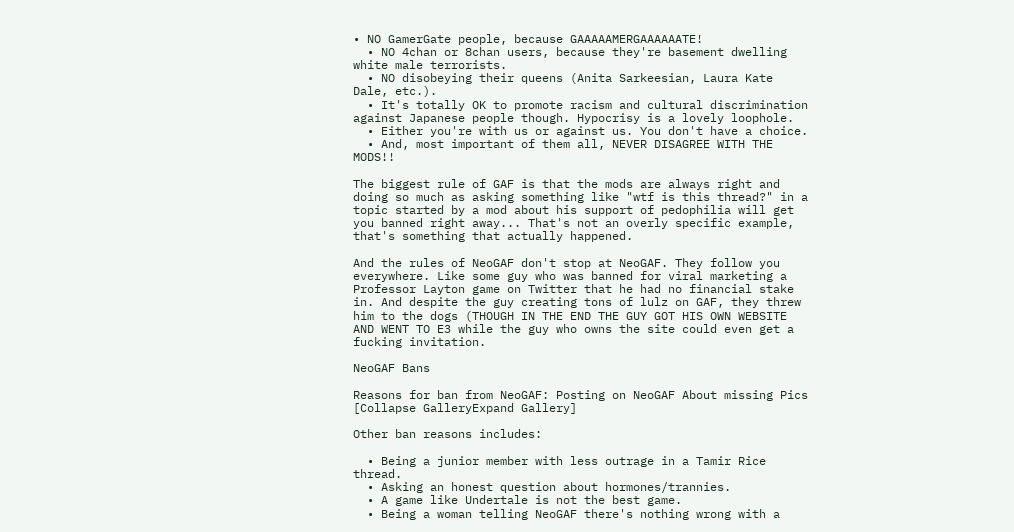• NO GamerGate people, because GAAAAAMERGAAAAAATE!
  • NO 4chan or 8chan users, because they're basement dwelling white male terrorists.
  • NO disobeying their queens (Anita Sarkeesian, Laura Kate Dale, etc.).
  • It's totally OK to promote racism and cultural discrimination against Japanese people though. Hypocrisy is a lovely loophole.
  • Either you're with us or against us. You don't have a choice.
  • And, most important of them all, NEVER DISAGREE WITH THE MODS!!

The biggest rule of GAF is that the mods are always right and doing so much as asking something like "wtf is this thread?" in a topic started by a mod about his support of pedophilia will get you banned right away... That's not an overly specific example, that's something that actually happened.

And the rules of NeoGAF don't stop at NeoGAF. They follow you everywhere. Like some guy who was banned for viral marketing a Professor Layton game on Twitter that he had no financial stake in. And despite the guy creating tons of lulz on GAF, they threw him to the dogs (THOUGH IN THE END THE GUY GOT HIS OWN WEBSITE AND WENT TO E3 while the guy who owns the site could even get a fucking invitation.

NeoGAF Bans

Reasons for ban from NeoGAF: Posting on NeoGAF About missing Pics
[Collapse GalleryExpand Gallery]

Other ban reasons includes:

  • Being a junior member with less outrage in a Tamir Rice thread.
  • Asking an honest question about hormones/trannies.
  • A game like Undertale is not the best game.
  • Being a woman telling NeoGAF there's nothing wrong with a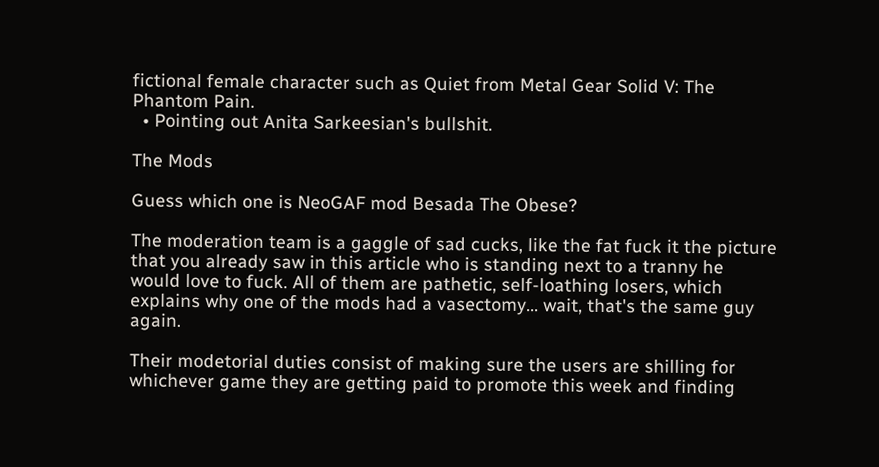fictional female character such as Quiet from Metal Gear Solid V: The Phantom Pain.
  • Pointing out Anita Sarkeesian's bullshit.

The Mods

Guess which one is NeoGAF mod Besada The Obese?

The moderation team is a gaggle of sad cucks, like the fat fuck it the picture that you already saw in this article who is standing next to a tranny he would love to fuck. All of them are pathetic, self-loathing losers, which explains why one of the mods had a vasectomy... wait, that's the same guy again.

Their modetorial duties consist of making sure the users are shilling for whichever game they are getting paid to promote this week and finding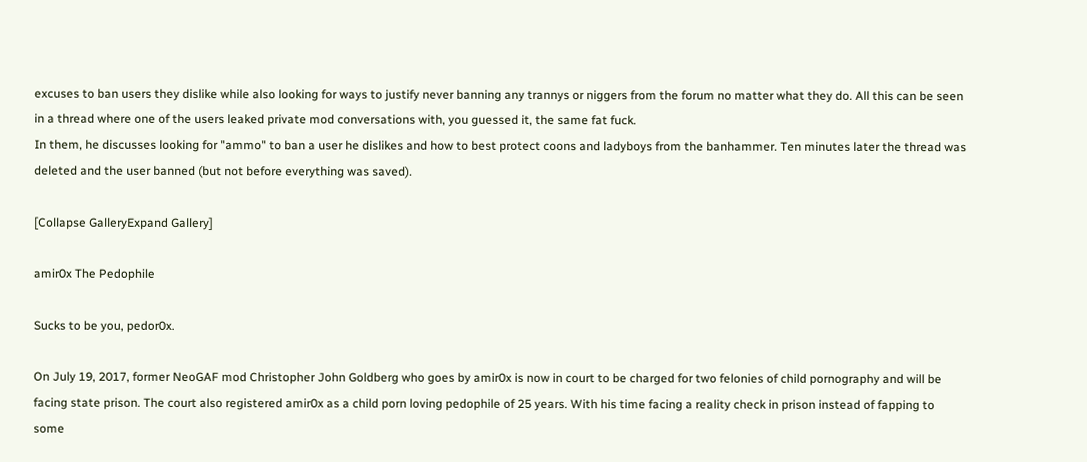excuses to ban users they dislike while also looking for ways to justify never banning any trannys or niggers from the forum no matter what they do. All this can be seen in a thread where one of the users leaked private mod conversations with, you guessed it, the same fat fuck.
In them, he discusses looking for "ammo" to ban a user he dislikes and how to best protect coons and ladyboys from the banhammer. Ten minutes later the thread was deleted and the user banned (but not before everything was saved).

[Collapse GalleryExpand Gallery]

amir0x The Pedophile

Sucks to be you, pedor0x.

On July 19, 2017, former NeoGAF mod Christopher John Goldberg who goes by amir0x is now in court to be charged for two felonies of child pornography and will be facing state prison. The court also registered amir0x as a child porn loving pedophile of 25 years. With his time facing a reality check in prison instead of fapping to some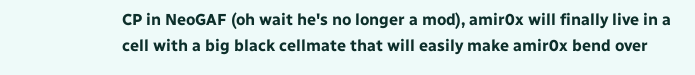CP in NeoGAF (oh wait he's no longer a mod), amir0x will finally live in a cell with a big black cellmate that will easily make amir0x bend over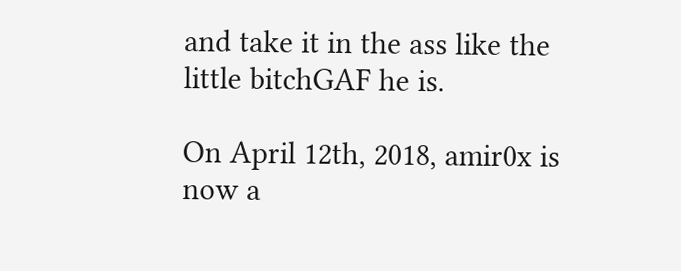and take it in the ass like the little bitchGAF he is.

On April 12th, 2018, amir0x is now a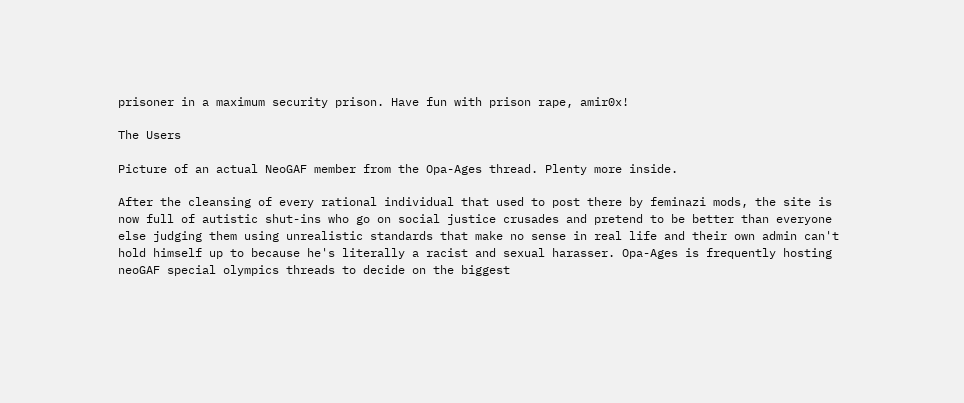prisoner in a maximum security prison. Have fun with prison rape, amir0x!

The Users

Picture of an actual NeoGAF member from the Opa-Ages thread. Plenty more inside.

After the cleansing of every rational individual that used to post there by feminazi mods, the site is now full of autistic shut-ins who go on social justice crusades and pretend to be better than everyone else judging them using unrealistic standards that make no sense in real life and their own admin can't hold himself up to because he's literally a racist and sexual harasser. Opa-Ages is frequently hosting neoGAF special olympics threads to decide on the biggest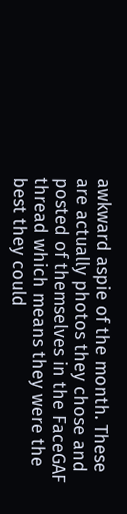awkward aspie of the month. These are actually photos they chose and posted of themselves in the FaceGAF thread which means they were the best they could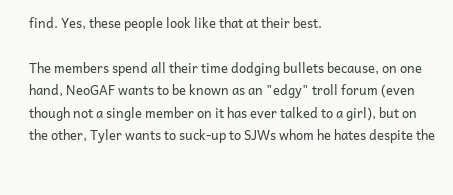find. Yes, these people look like that at their best.

The members spend all their time dodging bullets because, on one hand, NeoGAF wants to be known as an "edgy" troll forum (even though not a single member on it has ever talked to a girl), but on the other, Tyler wants to suck-up to SJWs whom he hates despite the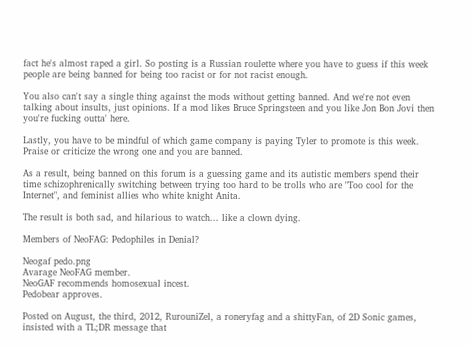fact he's almost raped a girl. So posting is a Russian roulette where you have to guess if this week people are being banned for being too racist or for not racist enough.

You also can't say a single thing against the mods without getting banned. And we're not even talking about insults, just opinions. If a mod likes Bruce Springsteen and you like Jon Bon Jovi then you're fucking outta' here.

Lastly, you have to be mindful of which game company is paying Tyler to promote is this week. Praise or criticize the wrong one and you are banned.

As a result, being banned on this forum is a guessing game and its autistic members spend their time schizophrenically switching between trying too hard to be trolls who are "Too cool for the Internet", and feminist allies who white knight Anita.

The result is both sad, and hilarious to watch... like a clown dying.

Members of NeoFAG: Pedophiles in Denial?

Neogaf pedo.png
Avarage NeoFAG member.
NeoGAF recommends homosexual incest.
Pedobear approves.

Posted on August, the third, 2012, RurouniZel, a roneryfag and a shittyFan, of 2D Sonic games, insisted with a TL;DR message that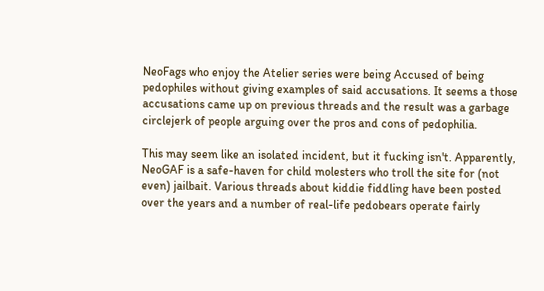NeoFags who enjoy the Atelier series were being Accused of being pedophiles without giving examples of said accusations. It seems a those accusations came up on previous threads and the result was a garbage circlejerk of people arguing over the pros and cons of pedophilia.

This may seem like an isolated incident, but it fucking isn't. Apparently, NeoGAF is a safe-haven for child molesters who troll the site for (not even) jailbait. Various threads about kiddie fiddling have been posted over the years and a number of real-life pedobears operate fairly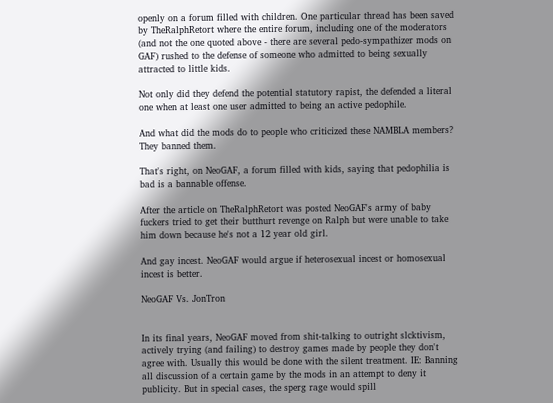openly on a forum filled with children. One particular thread has been saved by TheRalphRetort where the entire forum, including one of the moderators (and not the one quoted above - there are several pedo-sympathizer mods on GAF) rushed to the defense of someone who admitted to being sexually attracted to little kids.

Not only did they defend the potential statutory rapist, the defended a literal one when at least one user admitted to being an active pedophile.

And what did the mods do to people who criticized these NAMBLA members? They banned them.

That's right, on NeoGAF, a forum filled with kids, saying that pedophilia is bad is a bannable offense.

After the article on TheRalphRetort was posted NeoGAF's army of baby fuckers tried to get their butthurt revenge on Ralph but were unable to take him down because he's not a 12 year old girl.

And gay incest. NeoGAF would argue if heterosexual incest or homosexual incest is better.

NeoGAF Vs. JonTron


In its final years, NeoGAF moved from shit-talking to outright slcktivism, actively trying (and failing) to destroy games made by people they don't agree with. Usually this would be done with the silent treatment. IE: Banning all discussion of a certain game by the mods in an attempt to deny it publicity. But in special cases, the sperg rage would spill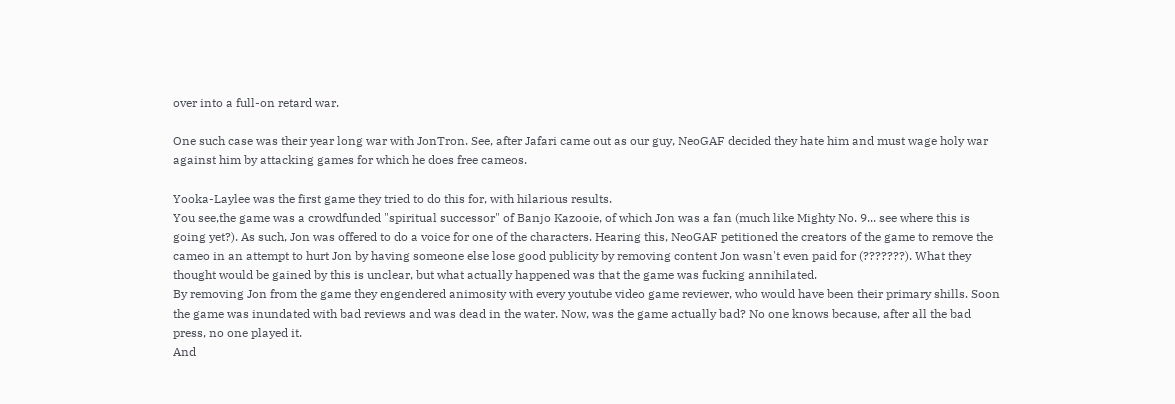over into a full-on retard war.

One such case was their year long war with JonTron. See, after Jafari came out as our guy, NeoGAF decided they hate him and must wage holy war against him by attacking games for which he does free cameos.

Yooka-Laylee was the first game they tried to do this for, with hilarious results.
You see,the game was a crowdfunded "spiritual successor" of Banjo Kazooie, of which Jon was a fan (much like Mighty No. 9... see where this is going yet?). As such, Jon was offered to do a voice for one of the characters. Hearing this, NeoGAF petitioned the creators of the game to remove the cameo in an attempt to hurt Jon by having someone else lose good publicity by removing content Jon wasn't even paid for (???????). What they thought would be gained by this is unclear, but what actually happened was that the game was fucking annihilated.
By removing Jon from the game they engendered animosity with every youtube video game reviewer, who would have been their primary shills. Soon the game was inundated with bad reviews and was dead in the water. Now, was the game actually bad? No one knows because, after all the bad press, no one played it.
And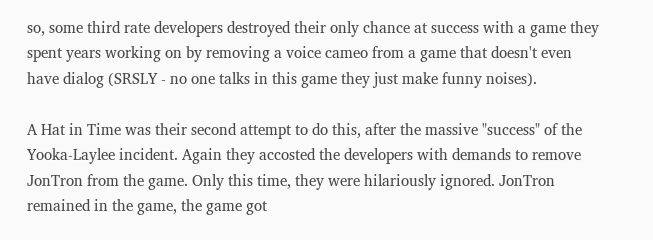so, some third rate developers destroyed their only chance at success with a game they spent years working on by removing a voice cameo from a game that doesn't even have dialog (SRSLY - no one talks in this game they just make funny noises).

A Hat in Time was their second attempt to do this, after the massive "success" of the Yooka-Laylee incident. Again they accosted the developers with demands to remove JonTron from the game. Only this time, they were hilariously ignored. JonTron remained in the game, the game got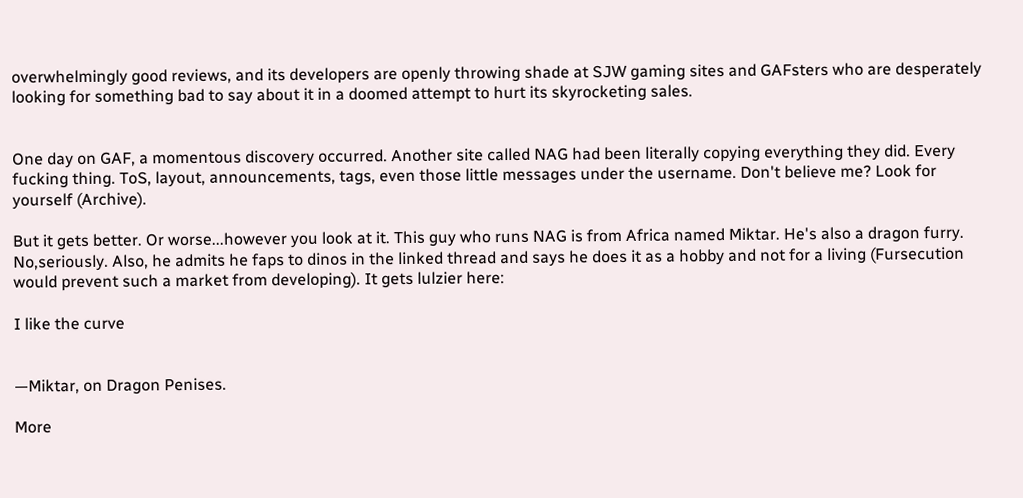overwhelmingly good reviews, and its developers are openly throwing shade at SJW gaming sites and GAFsters who are desperately looking for something bad to say about it in a doomed attempt to hurt its skyrocketing sales.


One day on GAF, a momentous discovery occurred. Another site called NAG had been literally copying everything they did. Every fucking thing. ToS, layout, announcements, tags, even those little messages under the username. Don't believe me? Look for yourself (Archive).

But it gets better. Or worse...however you look at it. This guy who runs NAG is from Africa named Miktar. He's also a dragon furry. No,seriously. Also, he admits he faps to dinos in the linked thread and says he does it as a hobby and not for a living (Fursecution would prevent such a market from developing). It gets lulzier here:

I like the curve


—Miktar, on Dragon Penises.

More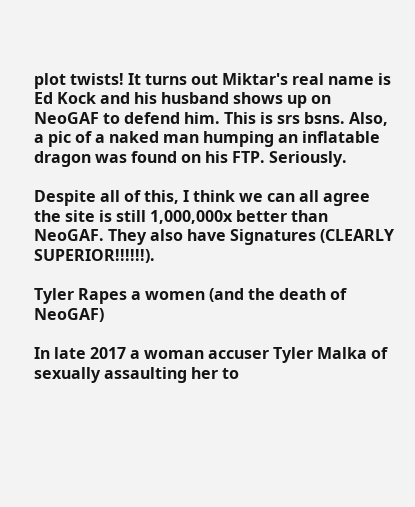plot twists! It turns out Miktar's real name is Ed Kock and his husband shows up on NeoGAF to defend him. This is srs bsns. Also, a pic of a naked man humping an inflatable dragon was found on his FTP. Seriously.

Despite all of this, I think we can all agree the site is still 1,000,000x better than NeoGAF. They also have Signatures (CLEARLY SUPERIOR!!!!!!).

Tyler Rapes a women (and the death of NeoGAF)

In late 2017 a woman accuser Tyler Malka of sexually assaulting her to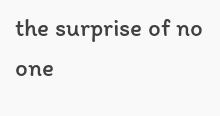the surprise of no one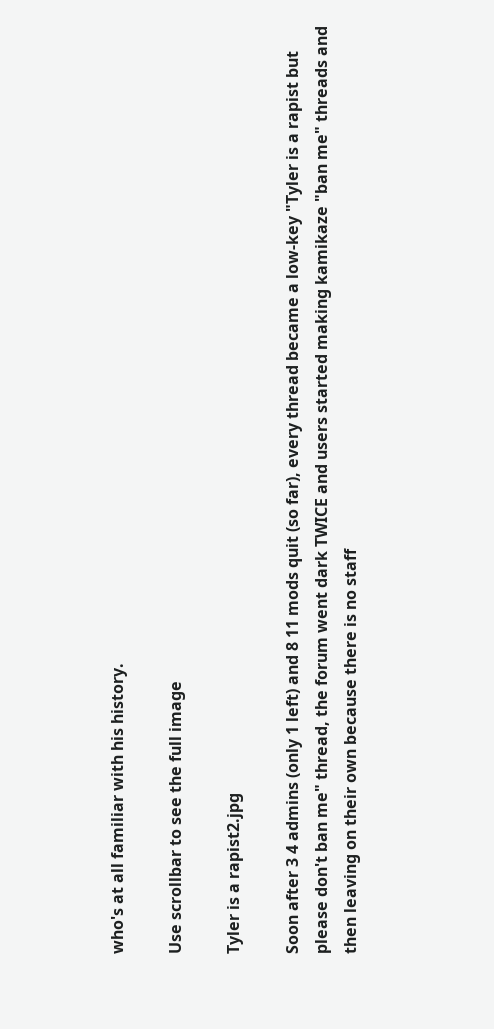who's at all familiar with his history.

Use scrollbar to see the full image

Tyler is a rapist2.jpg

Soon after 3 4 admins (only 1 left) and 8 11 mods quit (so far), every thread became a low-key "Tyler is a rapist but please don't ban me" thread, the forum went dark TWICE and users started making kamikaze "ban me" threads and then leaving on their own because there is no staff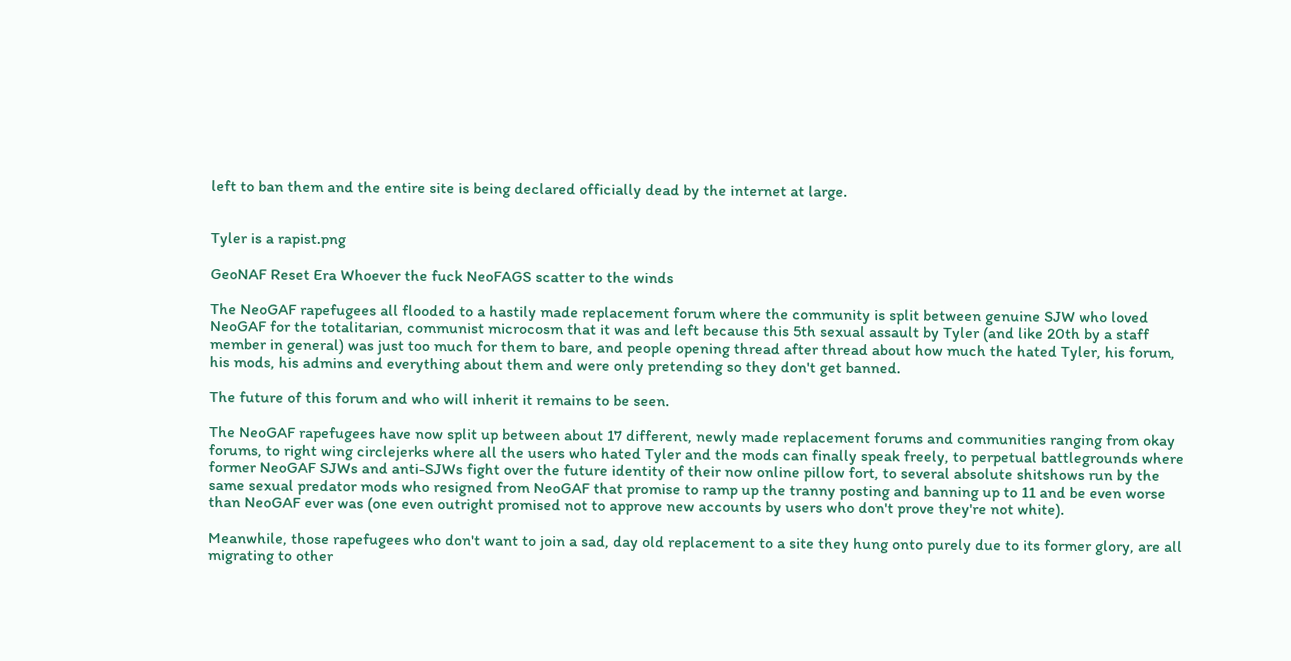left to ban them and the entire site is being declared officially dead by the internet at large.


Tyler is a rapist.png

GeoNAF Reset Era Whoever the fuck NeoFAGS scatter to the winds

The NeoGAF rapefugees all flooded to a hastily made replacement forum where the community is split between genuine SJW who loved NeoGAF for the totalitarian, communist microcosm that it was and left because this 5th sexual assault by Tyler (and like 20th by a staff member in general) was just too much for them to bare, and people opening thread after thread about how much the hated Tyler, his forum, his mods, his admins and everything about them and were only pretending so they don't get banned.

The future of this forum and who will inherit it remains to be seen.

The NeoGAF rapefugees have now split up between about 17 different, newly made replacement forums and communities ranging from okay forums, to right wing circlejerks where all the users who hated Tyler and the mods can finally speak freely, to perpetual battlegrounds where former NeoGAF SJWs and anti-SJWs fight over the future identity of their now online pillow fort, to several absolute shitshows run by the same sexual predator mods who resigned from NeoGAF that promise to ramp up the tranny posting and banning up to 11 and be even worse than NeoGAF ever was (one even outright promised not to approve new accounts by users who don't prove they're not white).

Meanwhile, those rapefugees who don't want to join a sad, day old replacement to a site they hung onto purely due to its former glory, are all migrating to other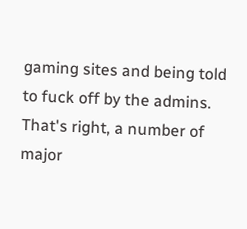gaming sites and being told to fuck off by the admins. That's right, a number of major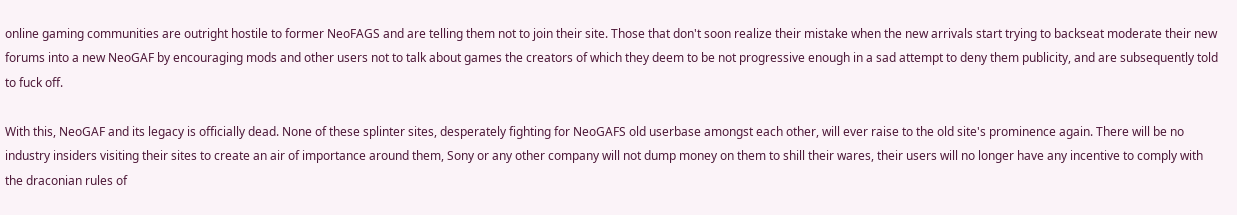online gaming communities are outright hostile to former NeoFAGS and are telling them not to join their site. Those that don't soon realize their mistake when the new arrivals start trying to backseat moderate their new forums into a new NeoGAF by encouraging mods and other users not to talk about games the creators of which they deem to be not progressive enough in a sad attempt to deny them publicity, and are subsequently told to fuck off.

With this, NeoGAF and its legacy is officially dead. None of these splinter sites, desperately fighting for NeoGAFS old userbase amongst each other, will ever raise to the old site's prominence again. There will be no industry insiders visiting their sites to create an air of importance around them, Sony or any other company will not dump money on them to shill their wares, their users will no longer have any incentive to comply with the draconian rules of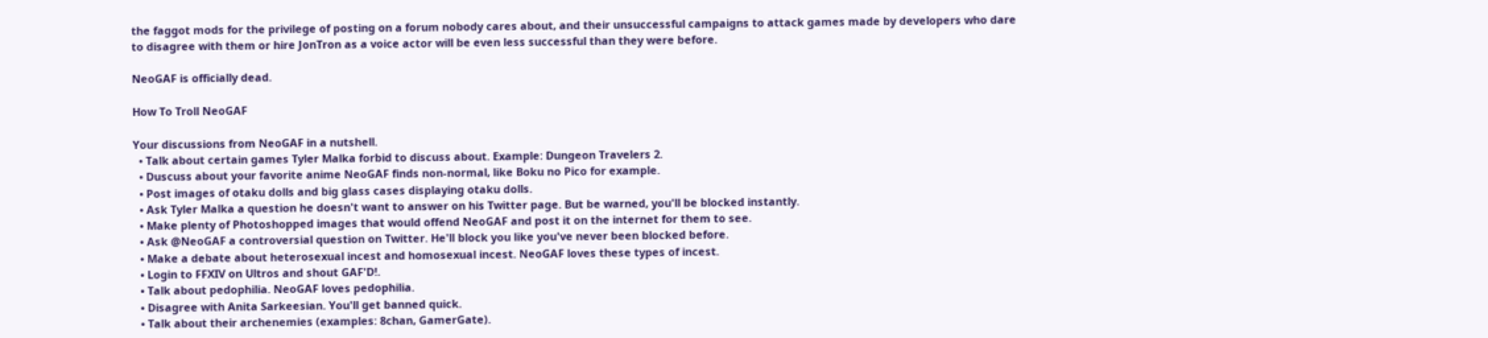the faggot mods for the privilege of posting on a forum nobody cares about, and their unsuccessful campaigns to attack games made by developers who dare to disagree with them or hire JonTron as a voice actor will be even less successful than they were before.

NeoGAF is officially dead.

How To Troll NeoGAF

Your discussions from NeoGAF in a nutshell.
  • Talk about certain games Tyler Malka forbid to discuss about. Example: Dungeon Travelers 2.
  • Duscuss about your favorite anime NeoGAF finds non-normal, like Boku no Pico for example.
  • Post images of otaku dolls and big glass cases displaying otaku dolls.
  • Ask Tyler Malka a question he doesn't want to answer on his Twitter page. But be warned, you'll be blocked instantly.
  • Make plenty of Photoshopped images that would offend NeoGAF and post it on the internet for them to see.
  • Ask @NeoGAF a controversial question on Twitter. He'll block you like you've never been blocked before.
  • Make a debate about heterosexual incest and homosexual incest. NeoGAF loves these types of incest.
  • Login to FFXIV on Ultros and shout GAF'D!.
  • Talk about pedophilia. NeoGAF loves pedophilia.
  • Disagree with Anita Sarkeesian. You'll get banned quick.
  • Talk about their archenemies (examples: 8chan, GamerGate).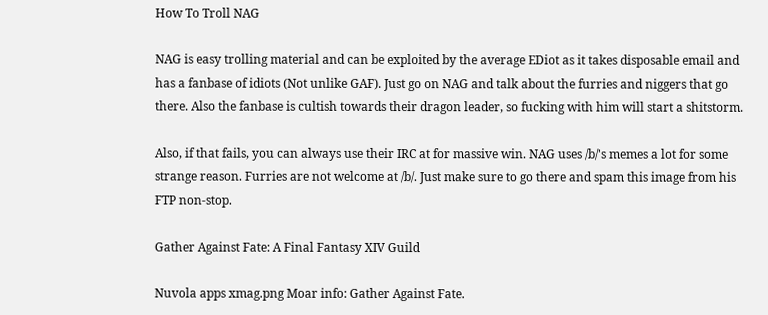How To Troll NAG

NAG is easy trolling material and can be exploited by the average EDiot as it takes disposable email and has a fanbase of idiots (Not unlike GAF). Just go on NAG and talk about the furries and niggers that go there. Also the fanbase is cultish towards their dragon leader, so fucking with him will start a shitstorm.

Also, if that fails, you can always use their IRC at for massive win. NAG uses /b/'s memes a lot for some strange reason. Furries are not welcome at /b/. Just make sure to go there and spam this image from his FTP non-stop.

Gather Against Fate: A Final Fantasy XIV Guild

Nuvola apps xmag.png Moar info: Gather Against Fate.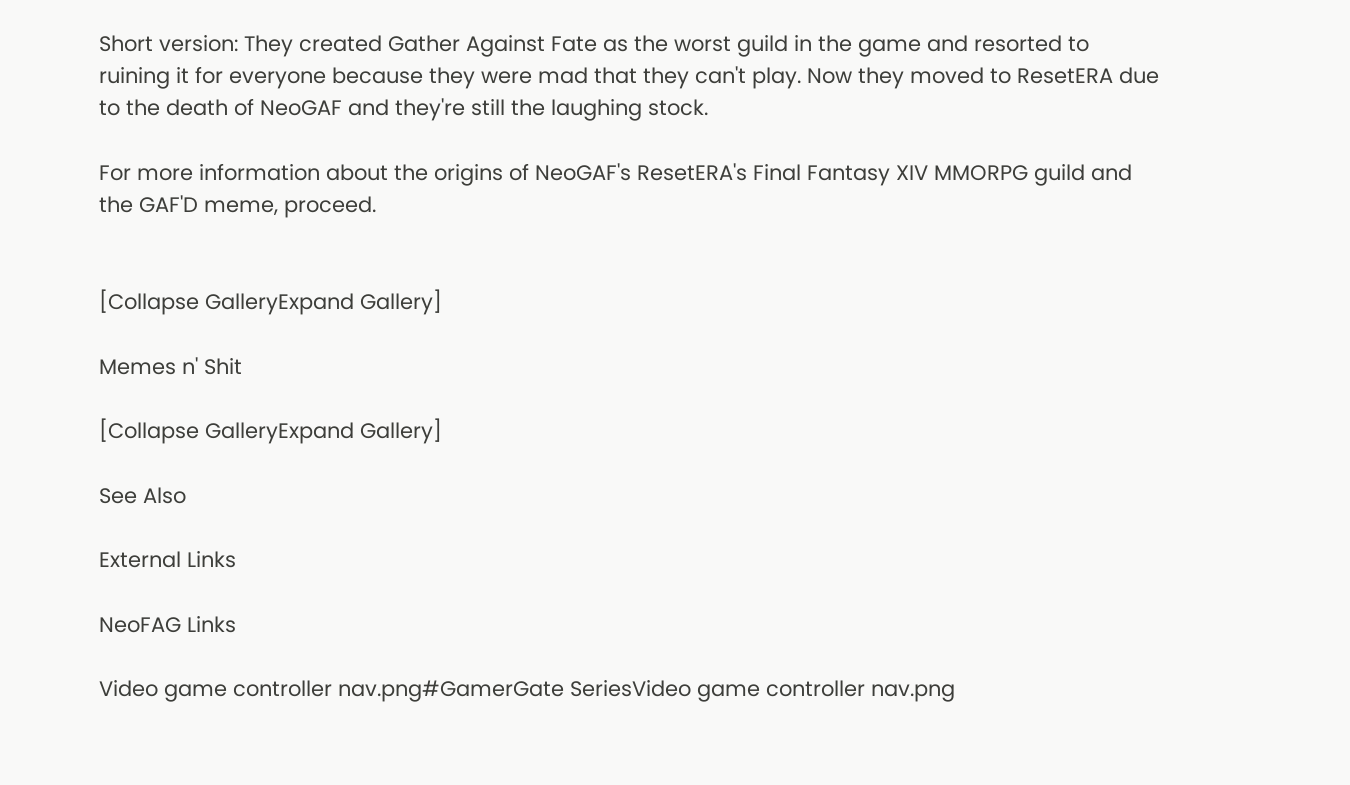Short version: They created Gather Against Fate as the worst guild in the game and resorted to ruining it for everyone because they were mad that they can't play. Now they moved to ResetERA due to the death of NeoGAF and they're still the laughing stock.

For more information about the origins of NeoGAF's ResetERA's Final Fantasy XIV MMORPG guild and the GAF'D meme, proceed.


[Collapse GalleryExpand Gallery]

Memes n' Shit

[Collapse GalleryExpand Gallery]

See Also

External Links

NeoFAG Links

Video game controller nav.png#GamerGate SeriesVideo game controller nav.png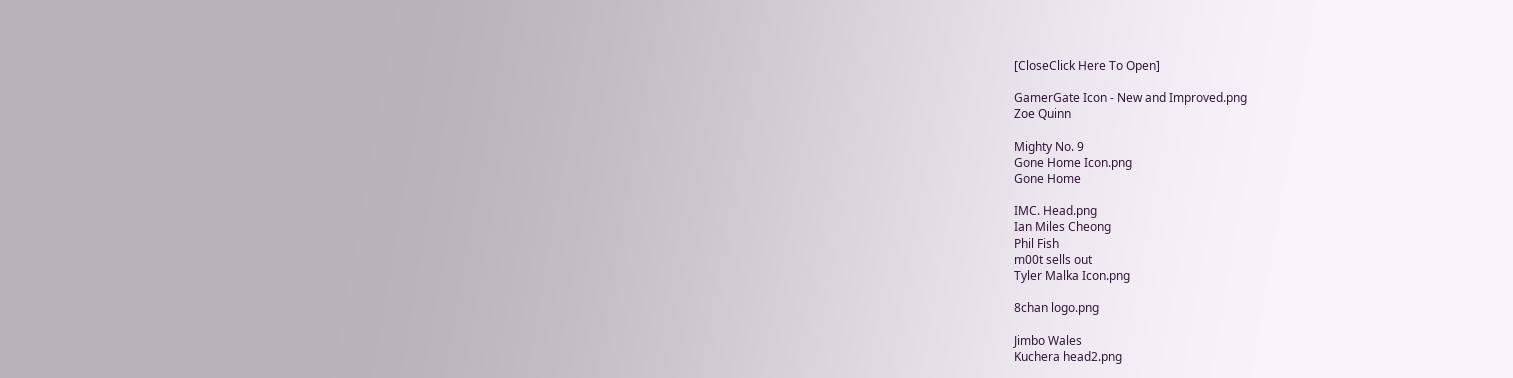[CloseClick Here To Open]

GamerGate Icon - New and Improved.png
Zoe Quinn

Mighty No. 9
Gone Home Icon.png
Gone Home

IMC. Head.png
Ian Miles Cheong
Phil Fish
m00t sells out
Tyler Malka Icon.png

8chan logo.png

Jimbo Wales
Kuchera head2.png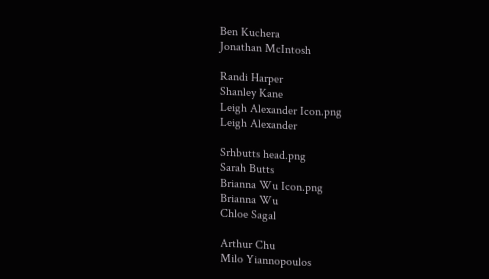Ben Kuchera
Jonathan McIntosh

Randi Harper
Shanley Kane
Leigh Alexander Icon.png
Leigh Alexander

Srhbutts head.png
Sarah Butts
Brianna Wu Icon.png
Brianna Wu
Chloe Sagal

Arthur Chu
Milo Yiannopoulos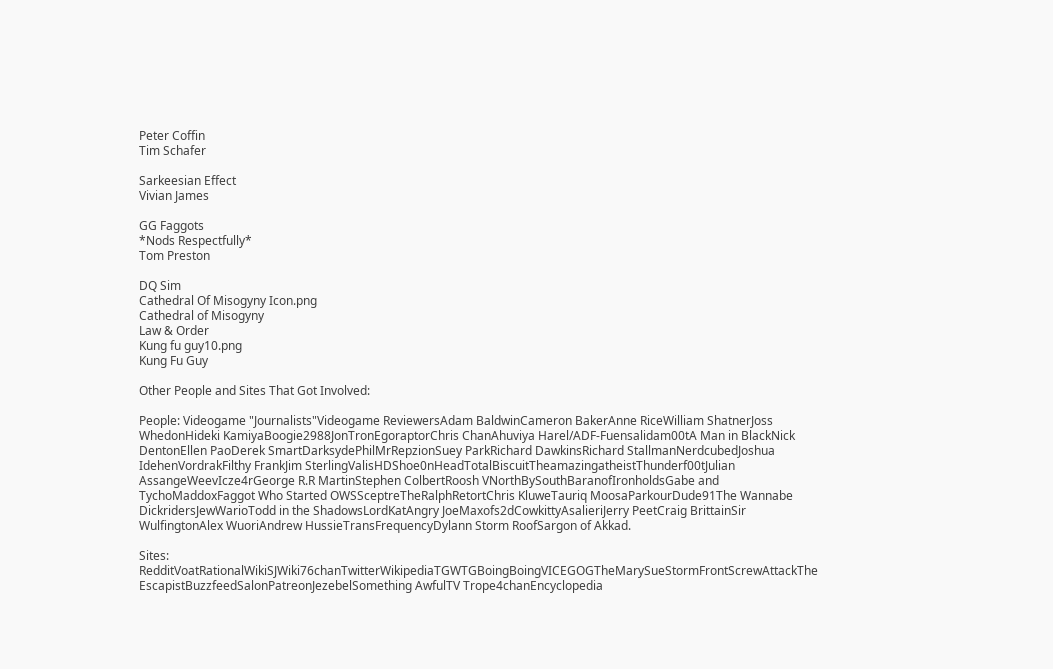Peter Coffin
Tim Schafer

Sarkeesian Effect
Vivian James

GG Faggots
*Nods Respectfully*
Tom Preston

DQ Sim
Cathedral Of Misogyny Icon.png
Cathedral of Misogyny
Law & Order
Kung fu guy10.png
Kung Fu Guy

Other People and Sites That Got Involved:

People: Videogame "Journalists"Videogame ReviewersAdam BaldwinCameron BakerAnne RiceWilliam ShatnerJoss WhedonHideki KamiyaBoogie2988JonTronEgoraptorChris ChanAhuviya Harel/ADF-Fuensalidam00tA Man in BlackNick DentonEllen PaoDerek SmartDarksydePhilMrRepzionSuey ParkRichard DawkinsRichard StallmanNerdcubedJoshua IdehenVordrakFilthy FrankJim SterlingValisHDShoe0nHeadTotalBiscuitTheamazingatheistThunderf00tJulian AssangeWeevIcze4rGeorge R.R MartinStephen ColbertRoosh VNorthBySouthBaranofIronholdsGabe and TychoMaddoxFaggot Who Started OWSSceptreTheRalphRetortChris KluweTauriq MoosaParkourDude91The Wannabe DickridersJewWarioTodd in the ShadowsLordKatAngry JoeMaxofs2dCowkittyAsalieriJerry PeetCraig BrittainSir WulfingtonAlex WuoriAndrew HussieTransFrequencyDylann Storm RoofSargon of Akkad.

Sites: RedditVoatRationalWikiSJWiki76chanTwitterWikipediaTGWTGBoingBoingVICEGOGTheMarySueStormFrontScrewAttackThe EscapistBuzzfeedSalonPatreonJezebelSomething AwfulTV Trope4chanEncyclopedia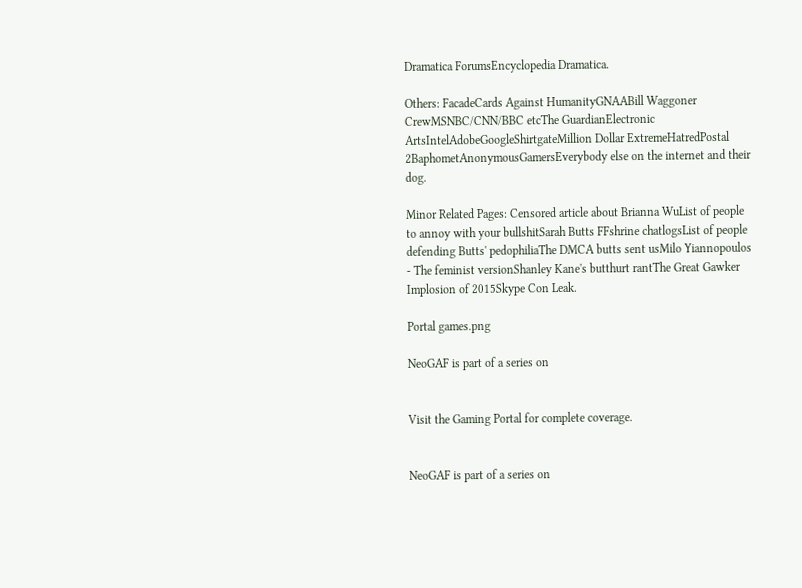Dramatica ForumsEncyclopedia Dramatica.

Others: FacadeCards Against HumanityGNAABill Waggoner CrewMSNBC/CNN/BBC etcThe GuardianElectronic ArtsIntelAdobeGoogleShirtgateMillion Dollar ExtremeHatredPostal 2BaphometAnonymousGamersEverybody else on the internet and their dog.

Minor Related Pages: Censored article about Brianna WuList of people to annoy with your bullshitSarah Butts FFshrine chatlogsList of people defending Butts' pedophiliaThe DMCA butts sent usMilo Yiannopoulos - The feminist versionShanley Kane's butthurt rantThe Great Gawker Implosion of 2015Skype Con Leak.

Portal games.png

NeoGAF is part of a series on


Visit the Gaming Portal for complete coverage.


NeoGAF is part of a series on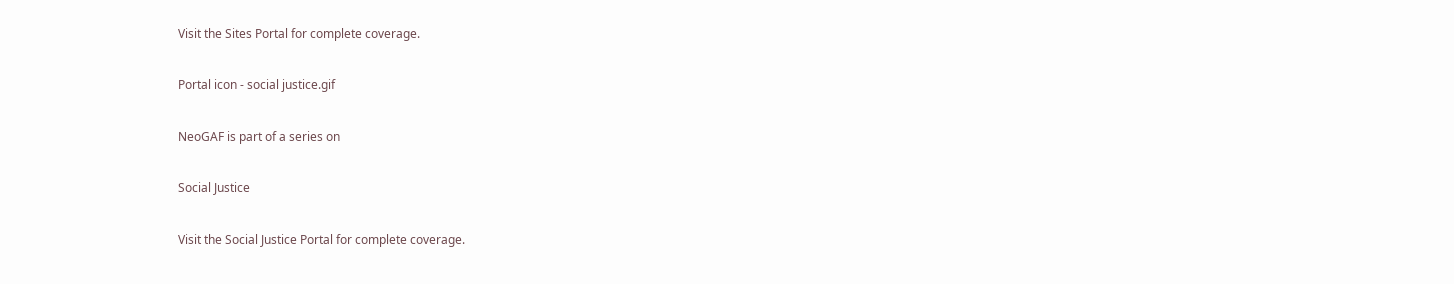Visit the Sites Portal for complete coverage.

Portal icon - social justice.gif

NeoGAF is part of a series on

Social Justice

Visit the Social Justice Portal for complete coverage.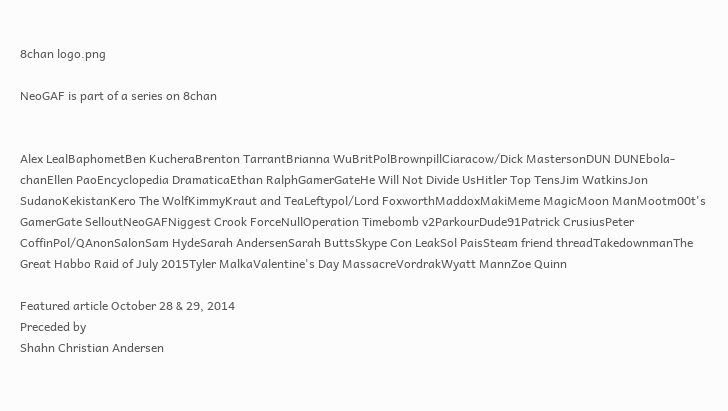8chan logo.png

NeoGAF is part of a series on 8chan


Alex LealBaphometBen KucheraBrenton TarrantBrianna WuBritPolBrownpillCiaracow/Dick MastersonDUN DUNEbola-chanEllen PaoEncyclopedia DramaticaEthan RalphGamerGateHe Will Not Divide UsHitler Top TensJim WatkinsJon SudanoKekistanKero The WolfKimmyKraut and TeaLeftypol/Lord FoxworthMaddoxMakiMeme MagicMoon ManMootm00t's GamerGate SelloutNeoGAFNiggest Crook ForceNullOperation Timebomb v2ParkourDude91Patrick CrusiusPeter CoffinPol/QAnonSalonSam HydeSarah AndersenSarah ButtsSkype Con LeakSol PaisSteam friend threadTakedownmanThe Great Habbo Raid of July 2015Tyler MalkaValentine's Day MassacreVordrakWyatt MannZoe Quinn

Featured article October 28 & 29, 2014
Preceded by
Shahn Christian Andersen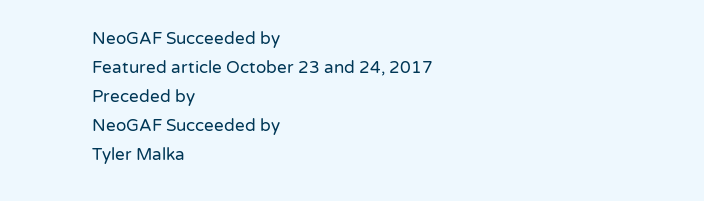NeoGAF Succeeded by
Featured article October 23 and 24, 2017
Preceded by
NeoGAF Succeeded by
Tyler Malka